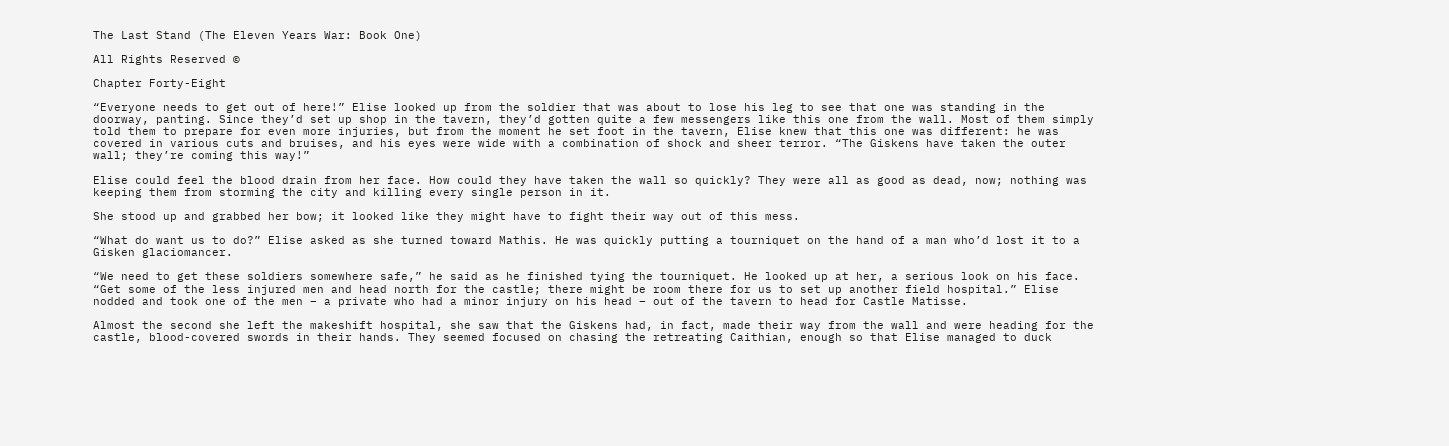The Last Stand (The Eleven Years War: Book One)

All Rights Reserved ©

Chapter Forty-Eight

“Everyone needs to get out of here!” Elise looked up from the soldier that was about to lose his leg to see that one was standing in the doorway, panting. Since they’d set up shop in the tavern, they’d gotten quite a few messengers like this one from the wall. Most of them simply told them to prepare for even more injuries, but from the moment he set foot in the tavern, Elise knew that this one was different: he was covered in various cuts and bruises, and his eyes were wide with a combination of shock and sheer terror. “The Giskens have taken the outer wall; they’re coming this way!”

Elise could feel the blood drain from her face. How could they have taken the wall so quickly? They were all as good as dead, now; nothing was keeping them from storming the city and killing every single person in it.

She stood up and grabbed her bow; it looked like they might have to fight their way out of this mess.

“What do want us to do?” Elise asked as she turned toward Mathis. He was quickly putting a tourniquet on the hand of a man who’d lost it to a Gisken glaciomancer.

“We need to get these soldiers somewhere safe,” he said as he finished tying the tourniquet. He looked up at her, a serious look on his face. “Get some of the less injured men and head north for the castle; there might be room there for us to set up another field hospital.” Elise nodded and took one of the men – a private who had a minor injury on his head – out of the tavern to head for Castle Matisse.

Almost the second she left the makeshift hospital, she saw that the Giskens had, in fact, made their way from the wall and were heading for the castle, blood-covered swords in their hands. They seemed focused on chasing the retreating Caithian, enough so that Elise managed to duck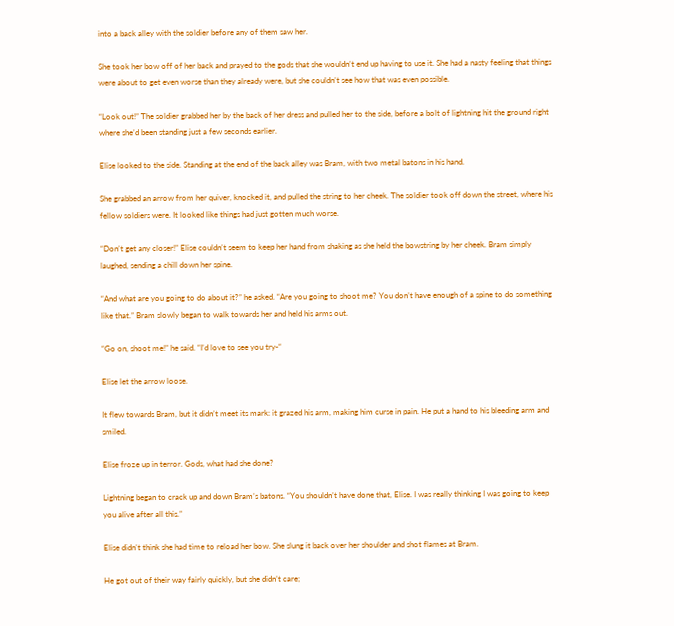into a back alley with the soldier before any of them saw her.

She took her bow off of her back and prayed to the gods that she wouldn’t end up having to use it. She had a nasty feeling that things were about to get even worse than they already were, but she couldn’t see how that was even possible.

“Look out!” The soldier grabbed her by the back of her dress and pulled her to the side, before a bolt of lightning hit the ground right where she’d been standing just a few seconds earlier.

Elise looked to the side. Standing at the end of the back alley was Bram, with two metal batons in his hand.

She grabbed an arrow from her quiver, knocked it, and pulled the string to her cheek. The soldier took off down the street, where his fellow soldiers were. It looked like things had just gotten much worse.

“Don’t get any closer!” Elise couldn’t seem to keep her hand from shaking as she held the bowstring by her cheek. Bram simply laughed, sending a chill down her spine.

“And what are you going to do about it?” he asked. “Are you going to shoot me? You don’t have enough of a spine to do something like that.” Bram slowly began to walk towards her and held his arms out.

“Go on, shoot me!” he said. “I’d love to see you try-“

Elise let the arrow loose.

It flew towards Bram, but it didn’t meet its mark: it grazed his arm, making him curse in pain. He put a hand to his bleeding arm and smiled.

Elise froze up in terror. Gods, what had she done?

Lightning began to crack up and down Bram’s batons. “You shouldn’t have done that, Elise. I was really thinking I was going to keep you alive after all this.”

Elise didn’t think she had time to reload her bow. She slung it back over her shoulder and shot flames at Bram.

He got out of their way fairly quickly, but she didn’t care;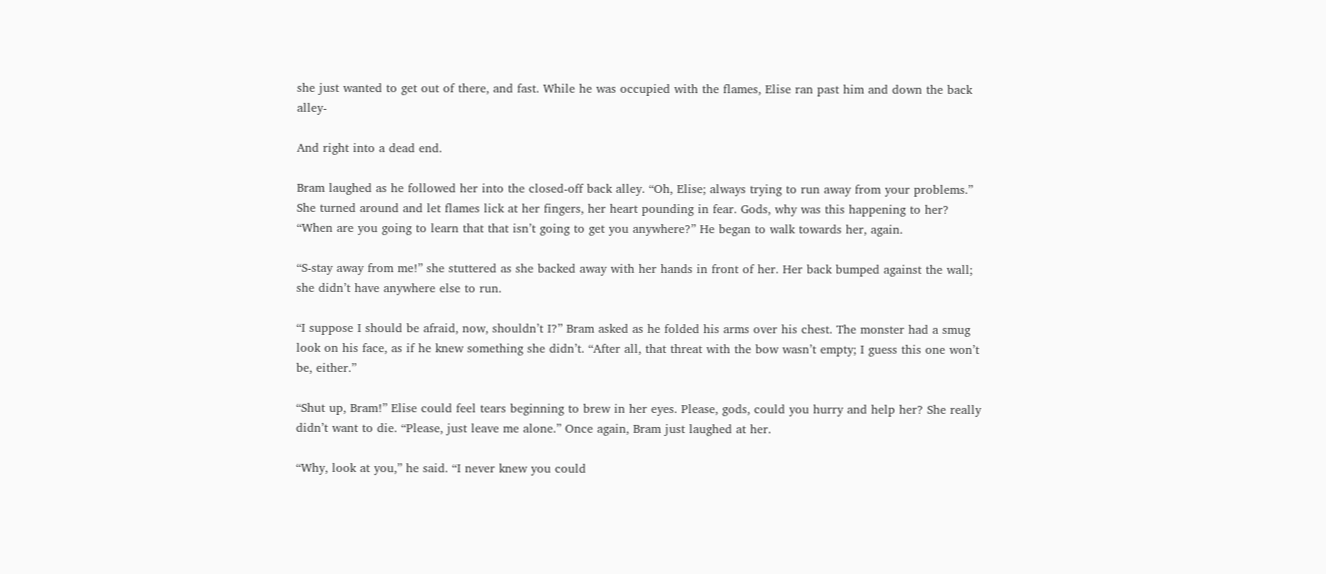she just wanted to get out of there, and fast. While he was occupied with the flames, Elise ran past him and down the back alley-

And right into a dead end.

Bram laughed as he followed her into the closed-off back alley. “Oh, Elise; always trying to run away from your problems.” She turned around and let flames lick at her fingers, her heart pounding in fear. Gods, why was this happening to her? “When are you going to learn that that isn’t going to get you anywhere?” He began to walk towards her, again.

“S-stay away from me!” she stuttered as she backed away with her hands in front of her. Her back bumped against the wall; she didn’t have anywhere else to run.

“I suppose I should be afraid, now, shouldn’t I?” Bram asked as he folded his arms over his chest. The monster had a smug look on his face, as if he knew something she didn’t. “After all, that threat with the bow wasn’t empty; I guess this one won’t be, either.”

“Shut up, Bram!” Elise could feel tears beginning to brew in her eyes. Please, gods, could you hurry and help her? She really didn’t want to die. “Please, just leave me alone.” Once again, Bram just laughed at her.

“Why, look at you,” he said. “I never knew you could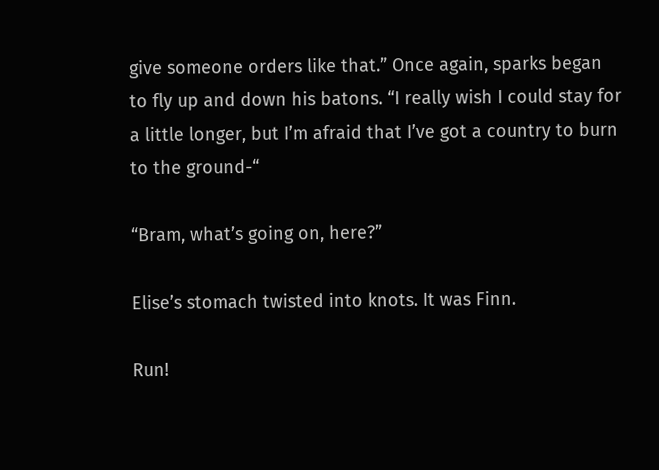give someone orders like that.” Once again, sparks began to fly up and down his batons. “I really wish I could stay for a little longer, but I’m afraid that I’ve got a country to burn to the ground-“

“Bram, what’s going on, here?”

Elise’s stomach twisted into knots. It was Finn.

Run!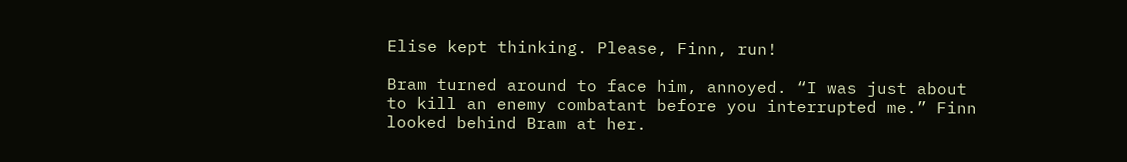Elise kept thinking. Please, Finn, run!

Bram turned around to face him, annoyed. “I was just about to kill an enemy combatant before you interrupted me.” Finn looked behind Bram at her.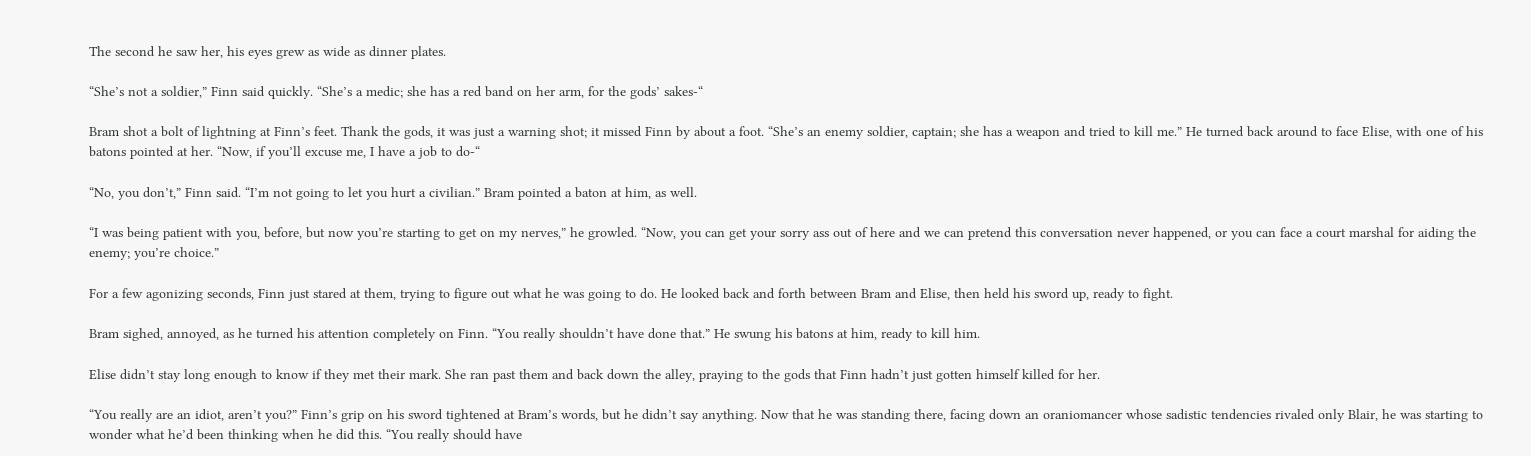The second he saw her, his eyes grew as wide as dinner plates.

“She’s not a soldier,” Finn said quickly. “She’s a medic; she has a red band on her arm, for the gods’ sakes-“

Bram shot a bolt of lightning at Finn’s feet. Thank the gods, it was just a warning shot; it missed Finn by about a foot. “She’s an enemy soldier, captain; she has a weapon and tried to kill me.” He turned back around to face Elise, with one of his batons pointed at her. “Now, if you’ll excuse me, I have a job to do-“

“No, you don’t,” Finn said. “I’m not going to let you hurt a civilian.” Bram pointed a baton at him, as well.

“I was being patient with you, before, but now you’re starting to get on my nerves,” he growled. “Now, you can get your sorry ass out of here and we can pretend this conversation never happened, or you can face a court marshal for aiding the enemy; you’re choice.”

For a few agonizing seconds, Finn just stared at them, trying to figure out what he was going to do. He looked back and forth between Bram and Elise, then held his sword up, ready to fight.

Bram sighed, annoyed, as he turned his attention completely on Finn. “You really shouldn’t have done that.” He swung his batons at him, ready to kill him.

Elise didn’t stay long enough to know if they met their mark. She ran past them and back down the alley, praying to the gods that Finn hadn’t just gotten himself killed for her.

“You really are an idiot, aren’t you?” Finn’s grip on his sword tightened at Bram’s words, but he didn’t say anything. Now that he was standing there, facing down an oraniomancer whose sadistic tendencies rivaled only Blair, he was starting to wonder what he’d been thinking when he did this. “You really should have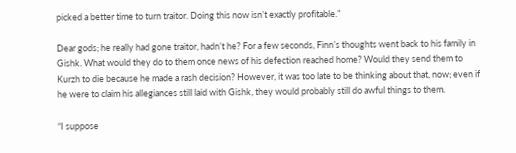picked a better time to turn traitor. Doing this now isn’t exactly profitable.”

Dear gods; he really had gone traitor, hadn’t he? For a few seconds, Finn’s thoughts went back to his family in Gishk. What would they do to them once news of his defection reached home? Would they send them to Kurzh to die because he made a rash decision? However, it was too late to be thinking about that, now; even if he were to claim his allegiances still laid with Gishk, they would probably still do awful things to them.

“I suppose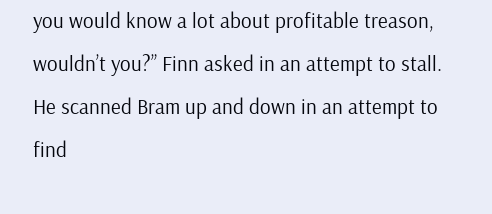you would know a lot about profitable treason, wouldn’t you?” Finn asked in an attempt to stall. He scanned Bram up and down in an attempt to find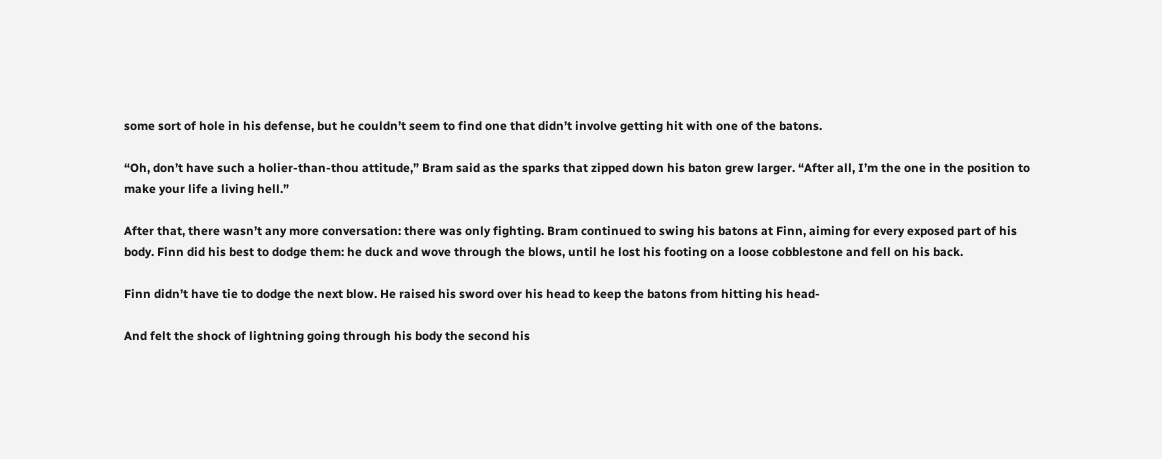some sort of hole in his defense, but he couldn’t seem to find one that didn’t involve getting hit with one of the batons.

“Oh, don’t have such a holier-than-thou attitude,” Bram said as the sparks that zipped down his baton grew larger. “After all, I’m the one in the position to make your life a living hell.”

After that, there wasn’t any more conversation: there was only fighting. Bram continued to swing his batons at Finn, aiming for every exposed part of his body. Finn did his best to dodge them: he duck and wove through the blows, until he lost his footing on a loose cobblestone and fell on his back.

Finn didn’t have tie to dodge the next blow. He raised his sword over his head to keep the batons from hitting his head-

And felt the shock of lightning going through his body the second his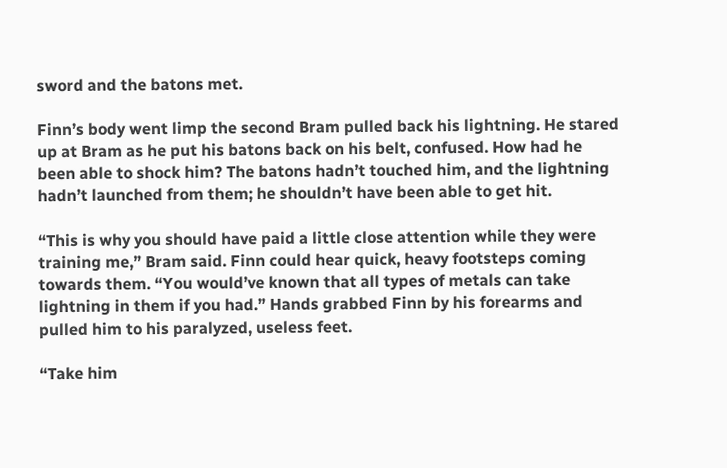sword and the batons met.

Finn’s body went limp the second Bram pulled back his lightning. He stared up at Bram as he put his batons back on his belt, confused. How had he been able to shock him? The batons hadn’t touched him, and the lightning hadn’t launched from them; he shouldn’t have been able to get hit.

“This is why you should have paid a little close attention while they were training me,” Bram said. Finn could hear quick, heavy footsteps coming towards them. “You would’ve known that all types of metals can take lightning in them if you had.” Hands grabbed Finn by his forearms and pulled him to his paralyzed, useless feet.

“Take him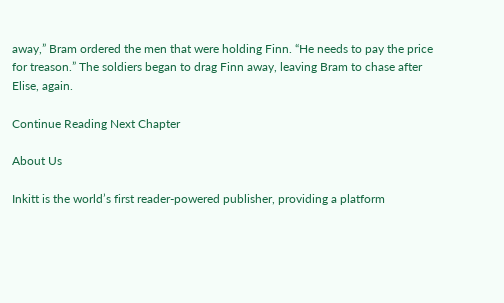away,” Bram ordered the men that were holding Finn. “He needs to pay the price for treason.” The soldiers began to drag Finn away, leaving Bram to chase after Elise, again.

Continue Reading Next Chapter

About Us

Inkitt is the world’s first reader-powered publisher, providing a platform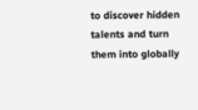to discover hidden talents and turn them into globally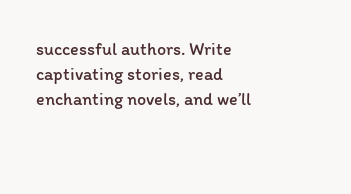successful authors. Write captivating stories, read enchanting novels, and we’ll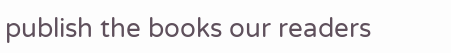publish the books our readers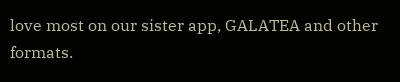love most on our sister app, GALATEA and other formats.